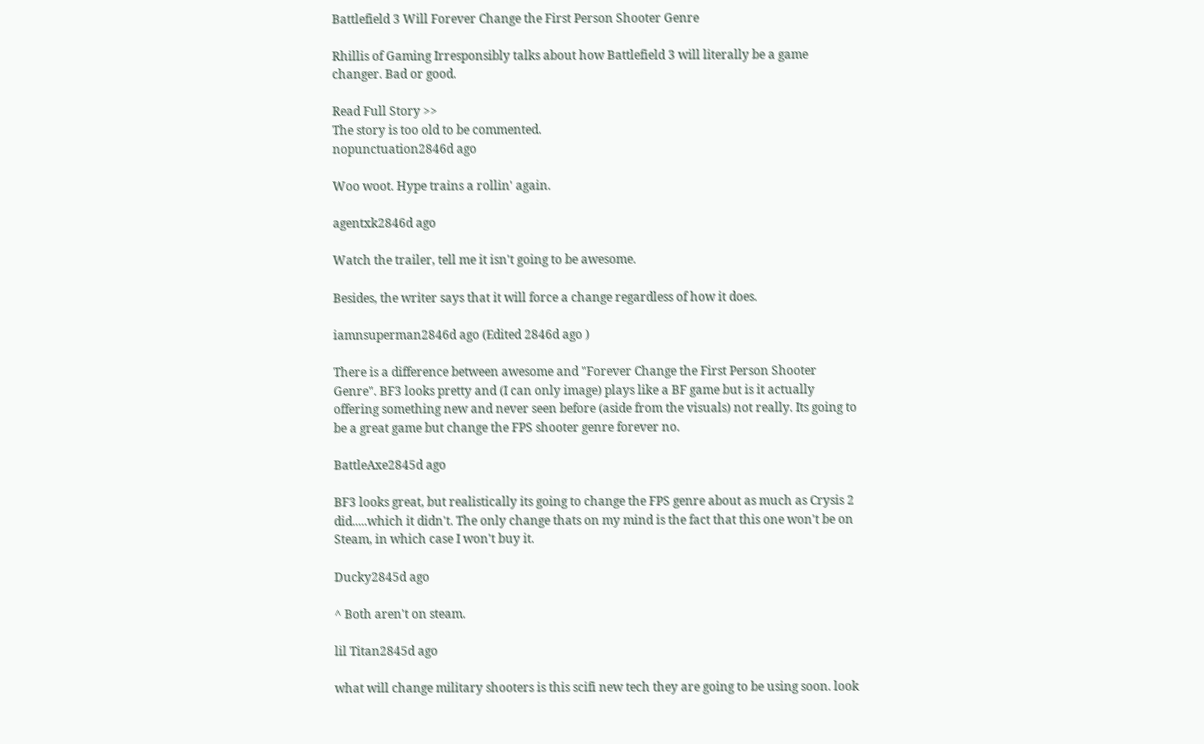Battlefield 3 Will Forever Change the First Person Shooter Genre

Rhillis of Gaming Irresponsibly talks about how Battlefield 3 will literally be a game changer. Bad or good.

Read Full Story >>
The story is too old to be commented.
nopunctuation2846d ago

Woo woot. Hype trains a rollin' again.

agentxk2846d ago

Watch the trailer, tell me it isn't going to be awesome.

Besides, the writer says that it will force a change regardless of how it does.

iamnsuperman2846d ago (Edited 2846d ago )

There is a difference between awesome and "Forever Change the First Person Shooter Genre". BF3 looks pretty and (I can only image) plays like a BF game but is it actually offering something new and never seen before (aside from the visuals) not really. Its going to be a great game but change the FPS shooter genre forever no.

BattleAxe2845d ago

BF3 looks great, but realistically its going to change the FPS genre about as much as Crysis 2 did.....which it didn't. The only change thats on my mind is the fact that this one won't be on Steam, in which case I won't buy it.

Ducky2845d ago

^ Both aren't on steam.

lil Titan2845d ago

what will change military shooters is this scifi new tech they are going to be using soon. look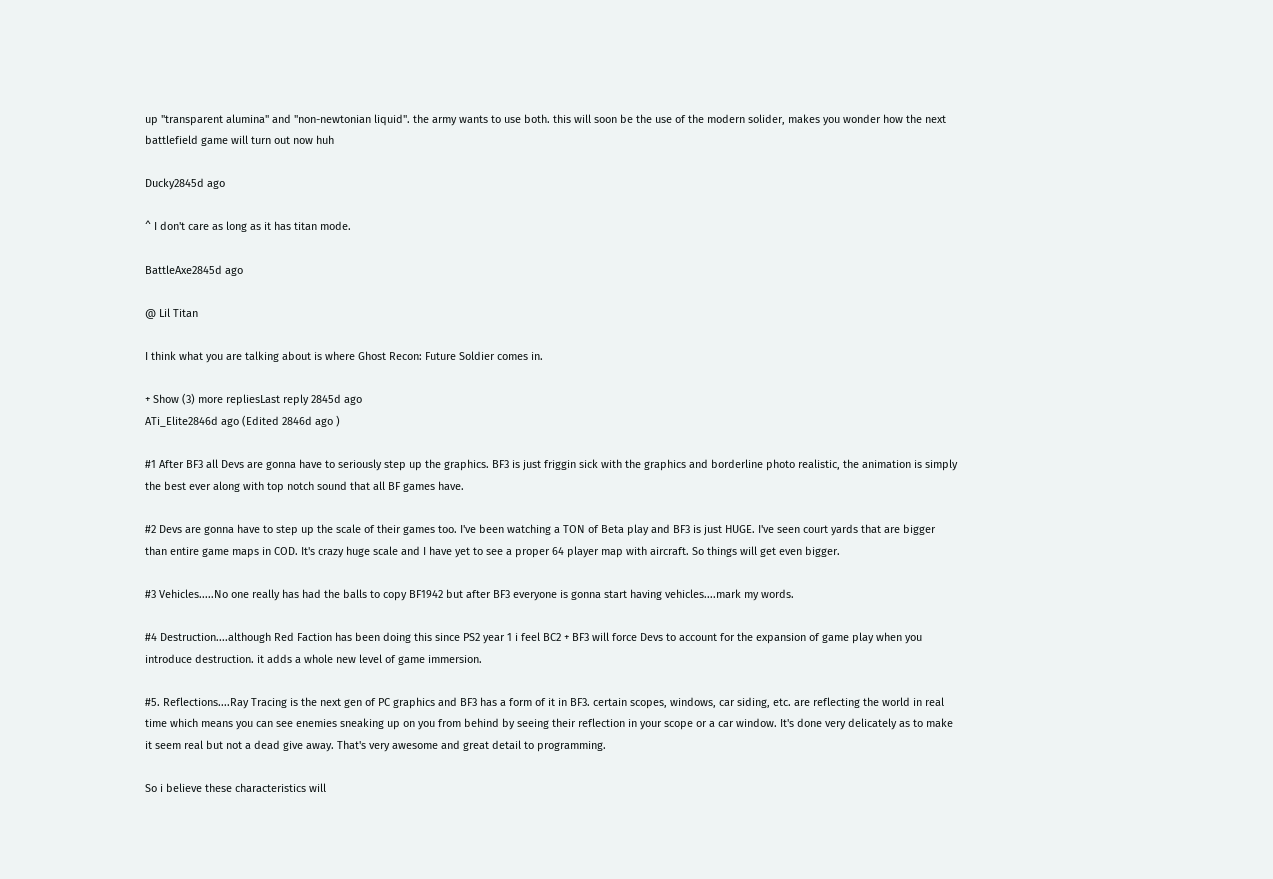up "transparent alumina" and "non-newtonian liquid". the army wants to use both. this will soon be the use of the modern solider, makes you wonder how the next battlefield game will turn out now huh

Ducky2845d ago

^ I don't care as long as it has titan mode.

BattleAxe2845d ago

@ Lil Titan

I think what you are talking about is where Ghost Recon: Future Soldier comes in.

+ Show (3) more repliesLast reply 2845d ago
ATi_Elite2846d ago (Edited 2846d ago )

#1 After BF3 all Devs are gonna have to seriously step up the graphics. BF3 is just friggin sick with the graphics and borderline photo realistic, the animation is simply the best ever along with top notch sound that all BF games have.

#2 Devs are gonna have to step up the scale of their games too. I've been watching a TON of Beta play and BF3 is just HUGE. I've seen court yards that are bigger than entire game maps in COD. It's crazy huge scale and I have yet to see a proper 64 player map with aircraft. So things will get even bigger.

#3 Vehicles.....No one really has had the balls to copy BF1942 but after BF3 everyone is gonna start having vehicles....mark my words.

#4 Destruction....although Red Faction has been doing this since PS2 year 1 i feel BC2 + BF3 will force Devs to account for the expansion of game play when you introduce destruction. it adds a whole new level of game immersion.

#5. Reflections....Ray Tracing is the next gen of PC graphics and BF3 has a form of it in BF3. certain scopes, windows, car siding, etc. are reflecting the world in real time which means you can see enemies sneaking up on you from behind by seeing their reflection in your scope or a car window. It's done very delicately as to make it seem real but not a dead give away. That's very awesome and great detail to programming.

So i believe these characteristics will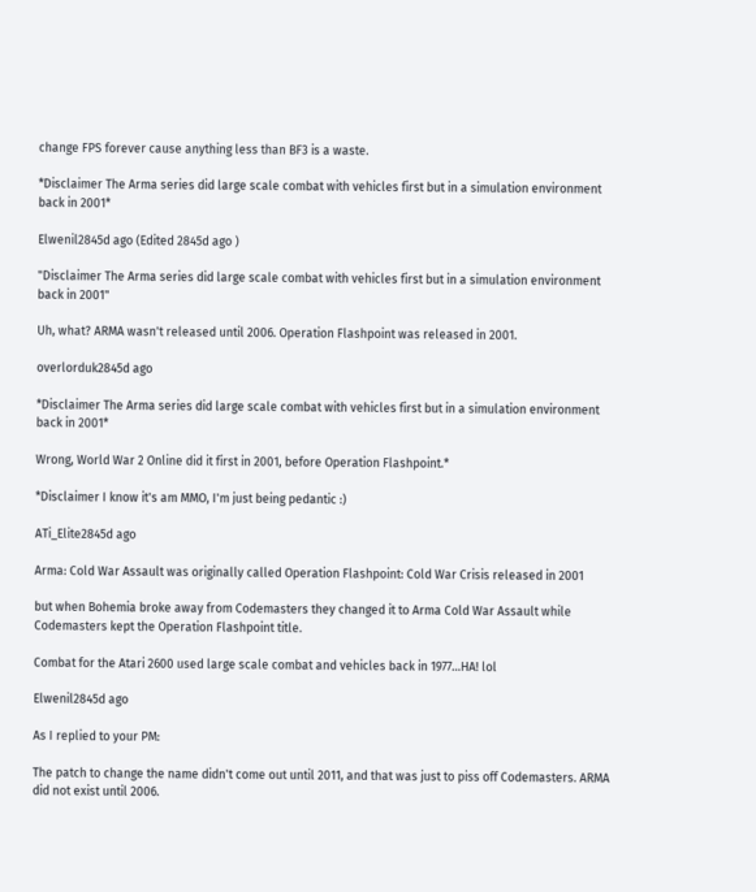change FPS forever cause anything less than BF3 is a waste.

*Disclaimer The Arma series did large scale combat with vehicles first but in a simulation environment back in 2001*

Elwenil2845d ago (Edited 2845d ago )

"Disclaimer The Arma series did large scale combat with vehicles first but in a simulation environment back in 2001"

Uh, what? ARMA wasn't released until 2006. Operation Flashpoint was released in 2001.

overlorduk2845d ago

*Disclaimer The Arma series did large scale combat with vehicles first but in a simulation environment back in 2001*

Wrong, World War 2 Online did it first in 2001, before Operation Flashpoint.*

*Disclaimer I know it's am MMO, I'm just being pedantic :)

ATi_Elite2845d ago

Arma: Cold War Assault was originally called Operation Flashpoint: Cold War Crisis released in 2001

but when Bohemia broke away from Codemasters they changed it to Arma Cold War Assault while Codemasters kept the Operation Flashpoint title.

Combat for the Atari 2600 used large scale combat and vehicles back in 1977...HA! lol

Elwenil2845d ago

As I replied to your PM:

The patch to change the name didn't come out until 2011, and that was just to piss off Codemasters. ARMA did not exist until 2006.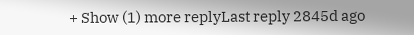+ Show (1) more replyLast reply 2845d ago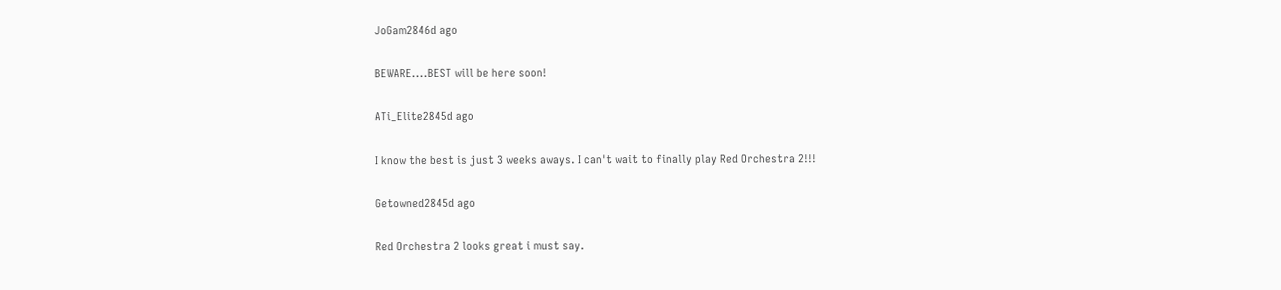JoGam2846d ago

BEWARE....BEST will be here soon!

ATi_Elite2845d ago

I know the best is just 3 weeks aways. I can't wait to finally play Red Orchestra 2!!!

Getowned2845d ago

Red Orchestra 2 looks great i must say.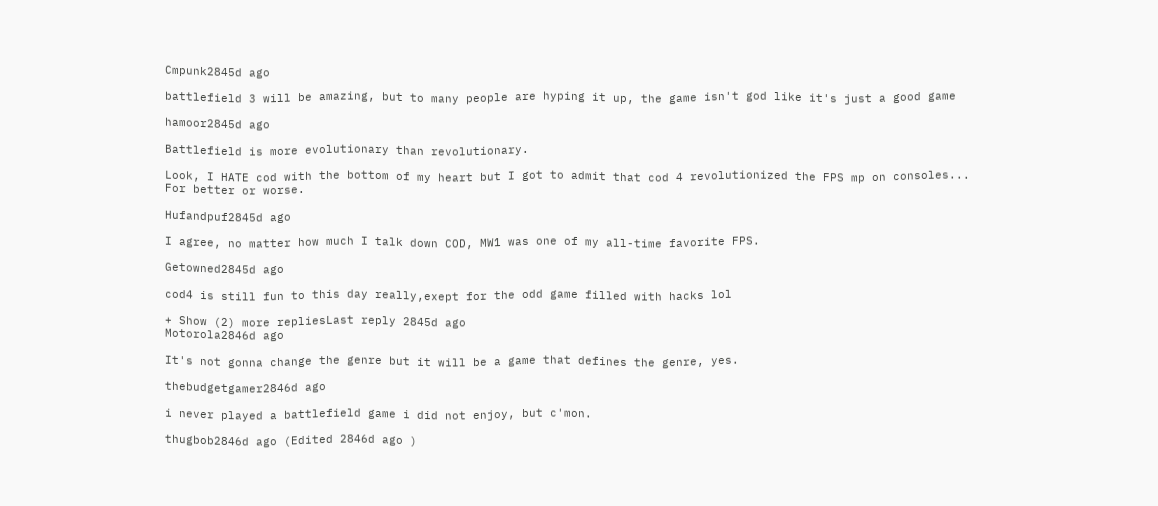Cmpunk2845d ago

battlefield 3 will be amazing, but to many people are hyping it up, the game isn't god like it's just a good game

hamoor2845d ago

Battlefield is more evolutionary than revolutionary.

Look, I HATE cod with the bottom of my heart but I got to admit that cod 4 revolutionized the FPS mp on consoles...
For better or worse.

Hufandpuf2845d ago

I agree, no matter how much I talk down COD, MW1 was one of my all-time favorite FPS.

Getowned2845d ago

cod4 is still fun to this day really,exept for the odd game filled with hacks lol

+ Show (2) more repliesLast reply 2845d ago
Motorola2846d ago

It's not gonna change the genre but it will be a game that defines the genre, yes.

thebudgetgamer2846d ago

i never played a battlefield game i did not enjoy, but c'mon.

thugbob2846d ago (Edited 2846d ago )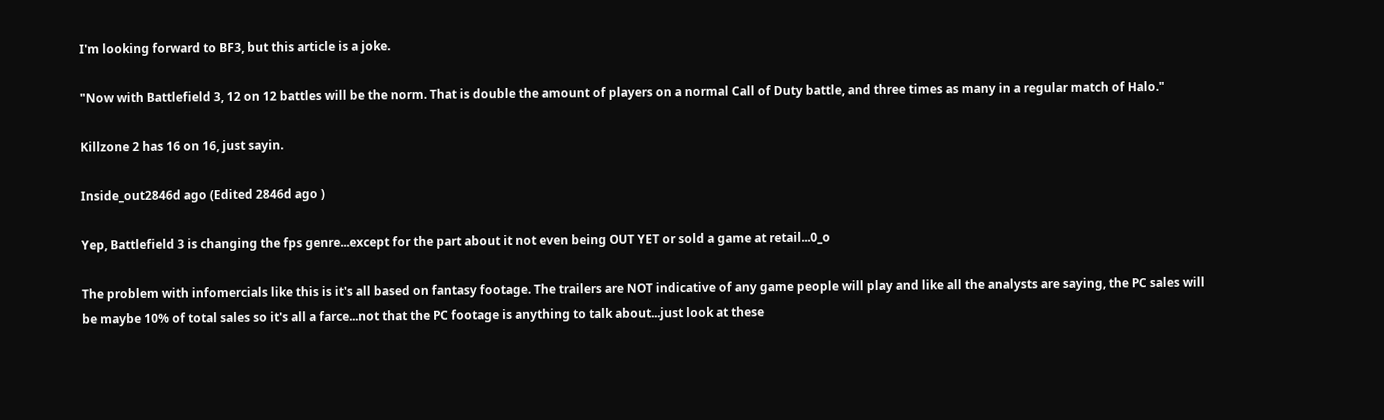I'm looking forward to BF3, but this article is a joke.

"Now with Battlefield 3, 12 on 12 battles will be the norm. That is double the amount of players on a normal Call of Duty battle, and three times as many in a regular match of Halo."

Killzone 2 has 16 on 16, just sayin.

Inside_out2846d ago (Edited 2846d ago )

Yep, Battlefield 3 is changing the fps genre...except for the part about it not even being OUT YET or sold a game at retail...0_o

The problem with infomercials like this is it's all based on fantasy footage. The trailers are NOT indicative of any game people will play and like all the analysts are saying, the PC sales will be maybe 10% of total sales so it's all a farce...not that the PC footage is anything to talk about...just look at these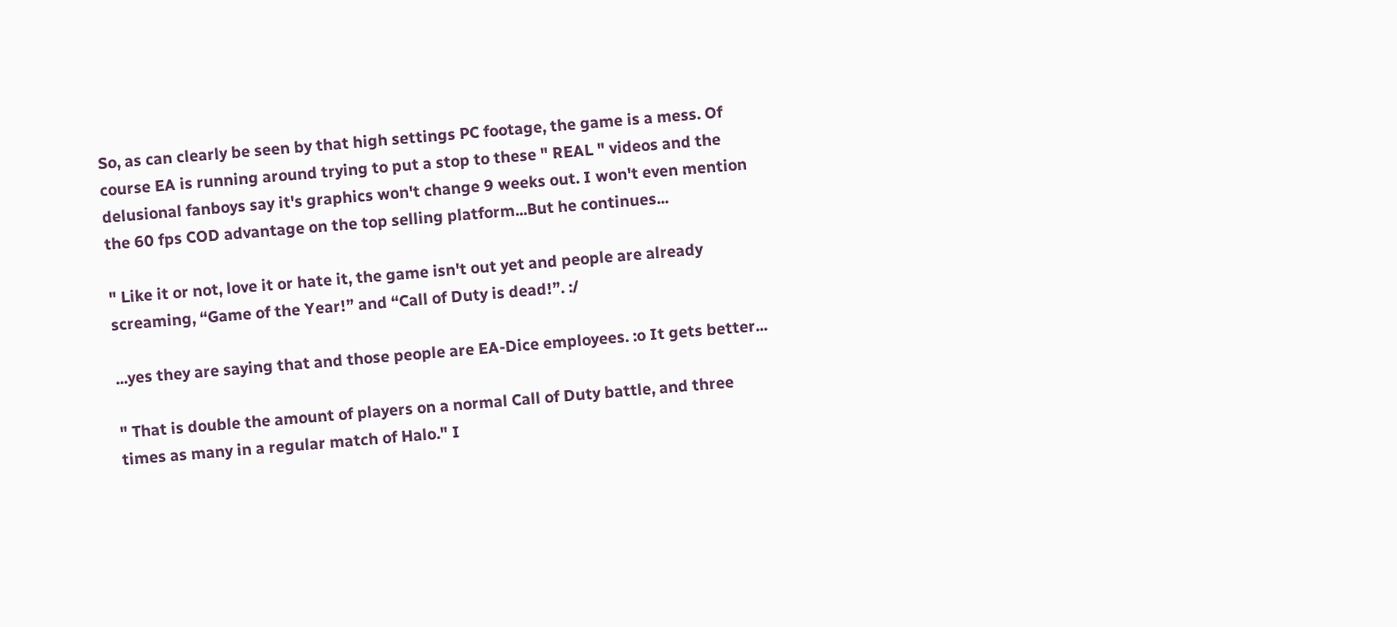So, as can clearly be seen by that high settings PC footage, the game is a mess. Of course EA is running around trying to put a stop to these " REAL " videos and the delusional fanboys say it's graphics won't change 9 weeks out. I won't even mention the 60 fps COD advantage on the top selling platform...But he continues...

" Like it or not, love it or hate it, the game isn't out yet and people are already screaming, “Game of the Year!” and “Call of Duty is dead!”. :/

...yes they are saying that and those people are EA-Dice employees. :o It gets better...

" That is double the amount of players on a normal Call of Duty battle, and three times as many in a regular match of Halo." I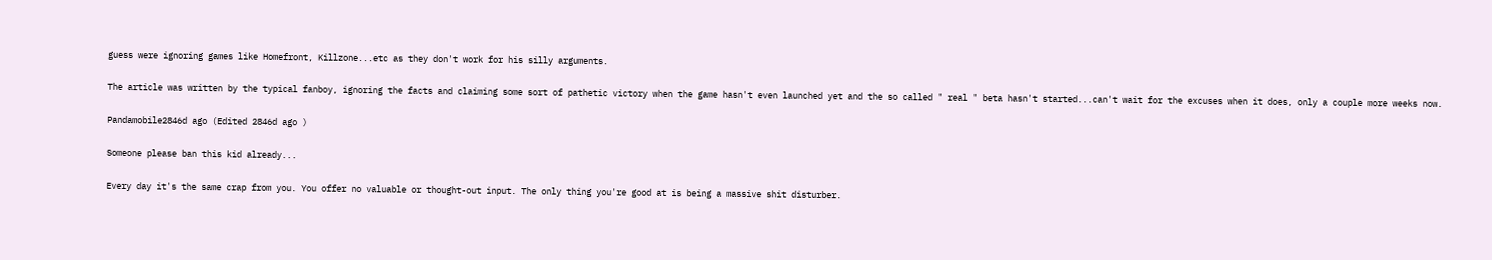guess were ignoring games like Homefront, Killzone...etc as they don't work for his silly arguments.

The article was written by the typical fanboy, ignoring the facts and claiming some sort of pathetic victory when the game hasn't even launched yet and the so called " real " beta hasn't started...can't wait for the excuses when it does, only a couple more weeks now.

Pandamobile2846d ago (Edited 2846d ago )

Someone please ban this kid already...

Every day it's the same crap from you. You offer no valuable or thought-out input. The only thing you're good at is being a massive shit disturber.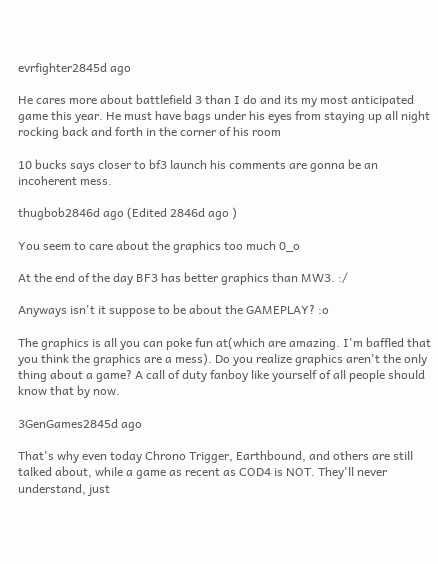evrfighter2845d ago

He cares more about battlefield 3 than I do and its my most anticipated game this year. He must have bags under his eyes from staying up all night rocking back and forth in the corner of his room

10 bucks says closer to bf3 launch his comments are gonna be an incoherent mess.

thugbob2846d ago (Edited 2846d ago )

You seem to care about the graphics too much 0_o

At the end of the day BF3 has better graphics than MW3. :/

Anyways isn't it suppose to be about the GAMEPLAY? :o

The graphics is all you can poke fun at(which are amazing. I'm baffled that you think the graphics are a mess). Do you realize graphics aren't the only thing about a game? A call of duty fanboy like yourself of all people should know that by now.

3GenGames2845d ago

That's why even today Chrono Trigger, Earthbound, and others are still talked about, while a game as recent as COD4 is NOT. They'll never understand, just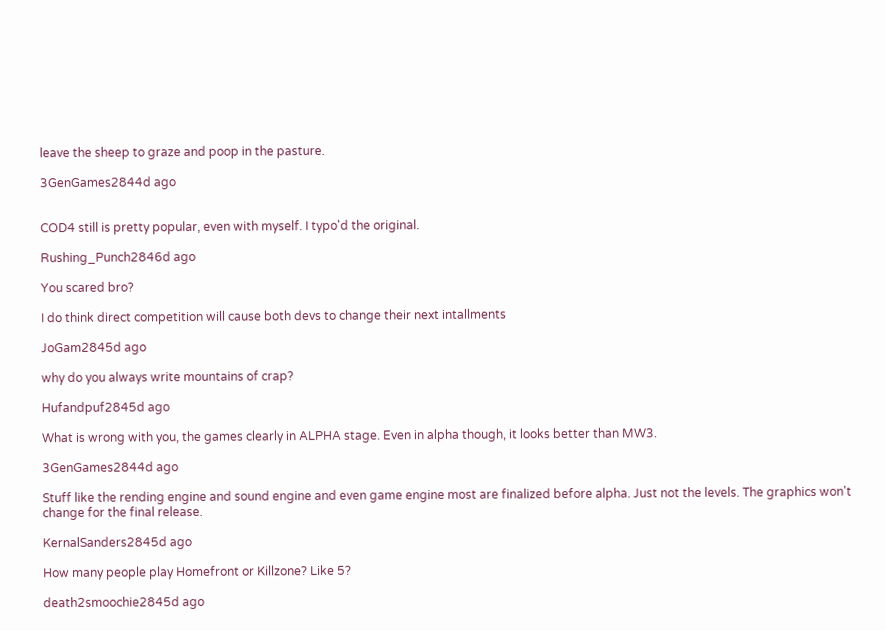leave the sheep to graze and poop in the pasture.

3GenGames2844d ago


COD4 still is pretty popular, even with myself. I typo'd the original.

Rushing_Punch2846d ago

You scared bro?

I do think direct competition will cause both devs to change their next intallments

JoGam2845d ago

why do you always write mountains of crap?

Hufandpuf2845d ago

What is wrong with you, the games clearly in ALPHA stage. Even in alpha though, it looks better than MW3.

3GenGames2844d ago

Stuff like the rending engine and sound engine and even game engine most are finalized before alpha. Just not the levels. The graphics won't change for the final release.

KernalSanders2845d ago

How many people play Homefront or Killzone? Like 5?

death2smoochie2845d ago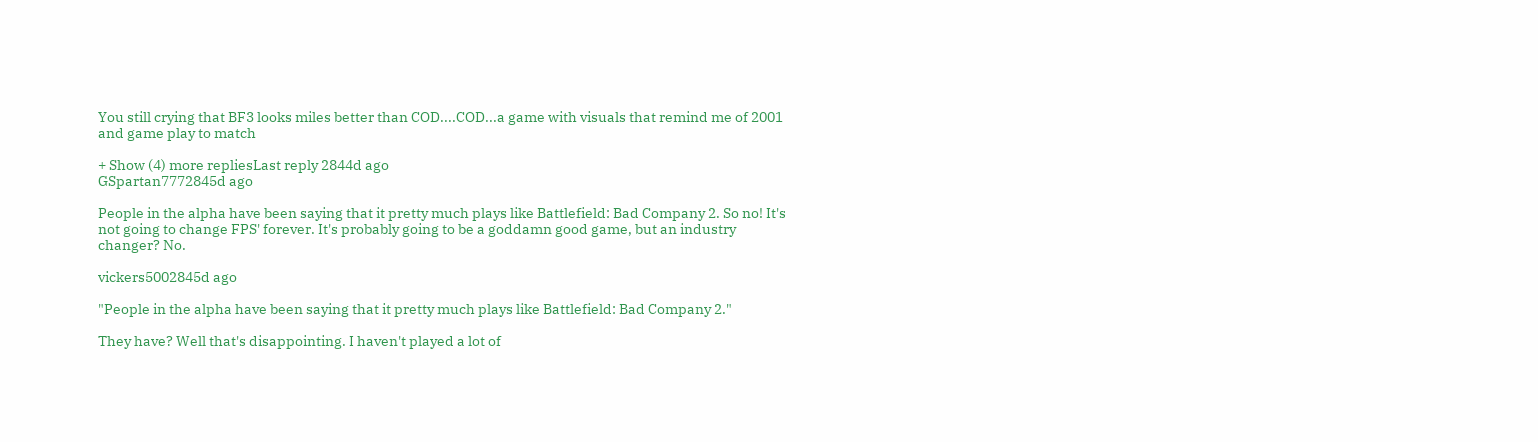You still crying that BF3 looks miles better than COD....COD...a game with visuals that remind me of 2001 and game play to match

+ Show (4) more repliesLast reply 2844d ago
GSpartan7772845d ago

People in the alpha have been saying that it pretty much plays like Battlefield: Bad Company 2. So no! It's not going to change FPS' forever. It's probably going to be a goddamn good game, but an industry changer? No.

vickers5002845d ago

"People in the alpha have been saying that it pretty much plays like Battlefield: Bad Company 2."

They have? Well that's disappointing. I haven't played a lot of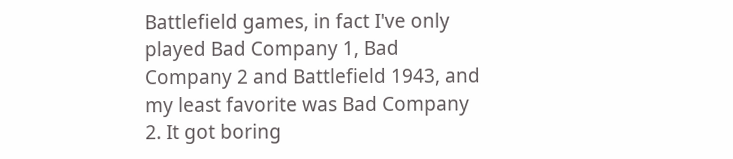Battlefield games, in fact I've only played Bad Company 1, Bad Company 2 and Battlefield 1943, and my least favorite was Bad Company 2. It got boring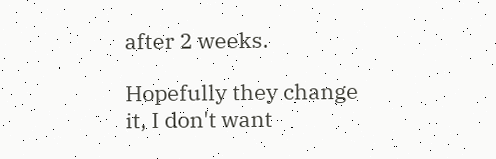after 2 weeks.

Hopefully they change it, I don't want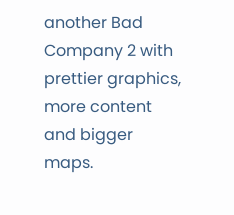another Bad Company 2 with prettier graphics, more content and bigger maps.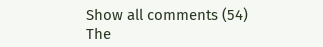Show all comments (54)
The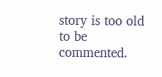story is too old to be commented.